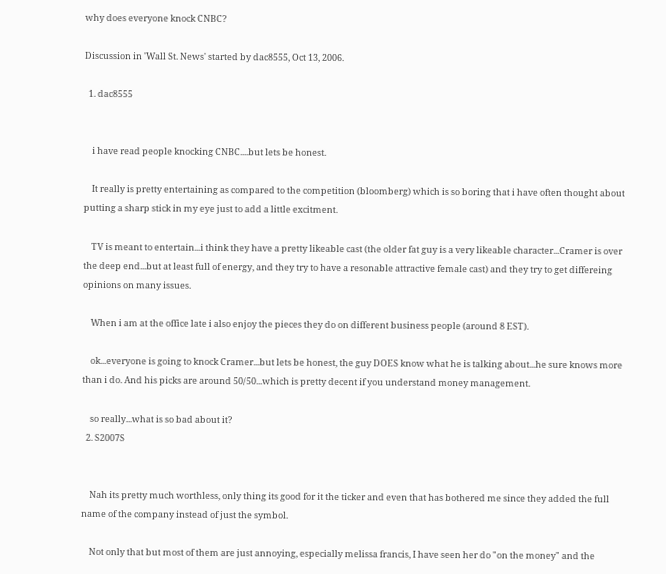why does everyone knock CNBC?

Discussion in 'Wall St. News' started by dac8555, Oct 13, 2006.

  1. dac8555


    i have read people knocking CNBC....but lets be honest.

    It really is pretty entertaining as compared to the competition (bloomberg) which is so boring that i have often thought about putting a sharp stick in my eye just to add a little excitment.

    TV is meant to entertain...i think they have a pretty likeable cast (the older fat guy is a very likeable character...Cramer is over the deep end...but at least full of energy, and they try to have a resonable attractive female cast) and they try to get differeing opinions on many issues.

    When i am at the office late i also enjoy the pieces they do on different business people (around 8 EST).

    ok...everyone is going to knock Cramer...but lets be honest, the guy DOES know what he is talking about...he sure knows more than i do. And his picks are around 50/50...which is pretty decent if you understand money management.

    so really...what is so bad about it?
  2. S2007S


    Nah its pretty much worthless, only thing its good for it the ticker and even that has bothered me since they added the full name of the company instead of just the symbol.

    Not only that but most of them are just annoying, especially melissa francis, I have seen her do "on the money" and the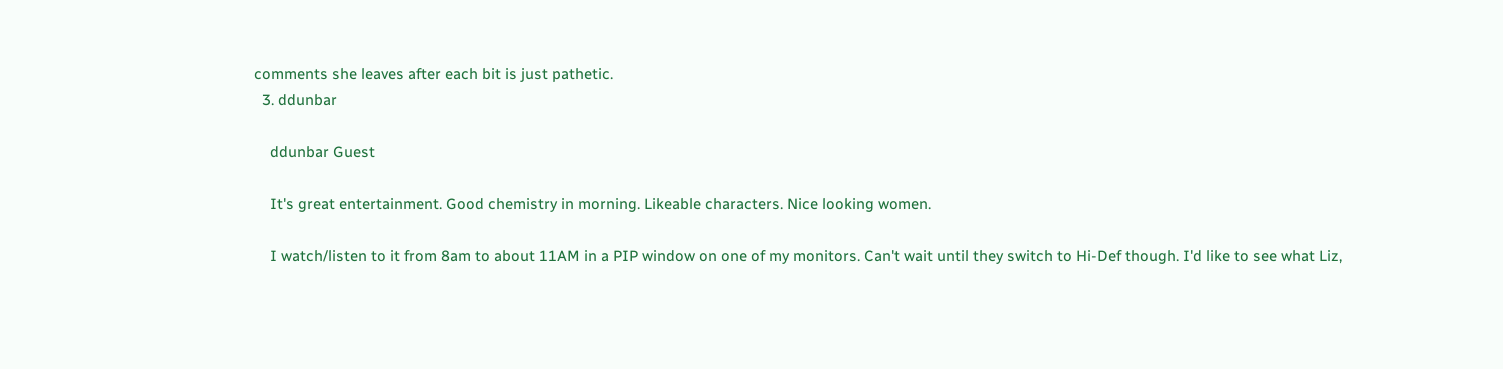comments she leaves after each bit is just pathetic.
  3. ddunbar

    ddunbar Guest

    It's great entertainment. Good chemistry in morning. Likeable characters. Nice looking women.

    I watch/listen to it from 8am to about 11AM in a PIP window on one of my monitors. Can't wait until they switch to Hi-Def though. I'd like to see what Liz,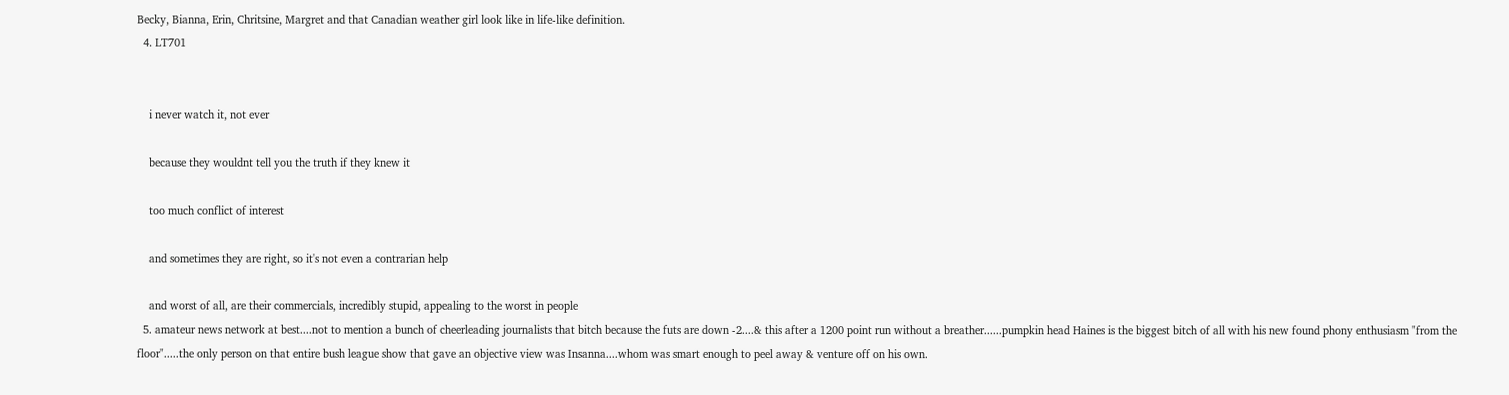Becky, Bianna, Erin, Chritsine, Margret and that Canadian weather girl look like in life-like definition.
  4. LT701


    i never watch it, not ever

    because they wouldnt tell you the truth if they knew it

    too much conflict of interest

    and sometimes they are right, so it's not even a contrarian help

    and worst of all, are their commercials, incredibly stupid, appealing to the worst in people
  5. amateur news network at best....not to mention a bunch of cheerleading journalists that bitch because the futs are down -2....& this after a 1200 point run without a breather......pumpkin head Haines is the biggest bitch of all with his new found phony enthusiasm "from the floor".....the only person on that entire bush league show that gave an objective view was Insanna....whom was smart enough to peel away & venture off on his own.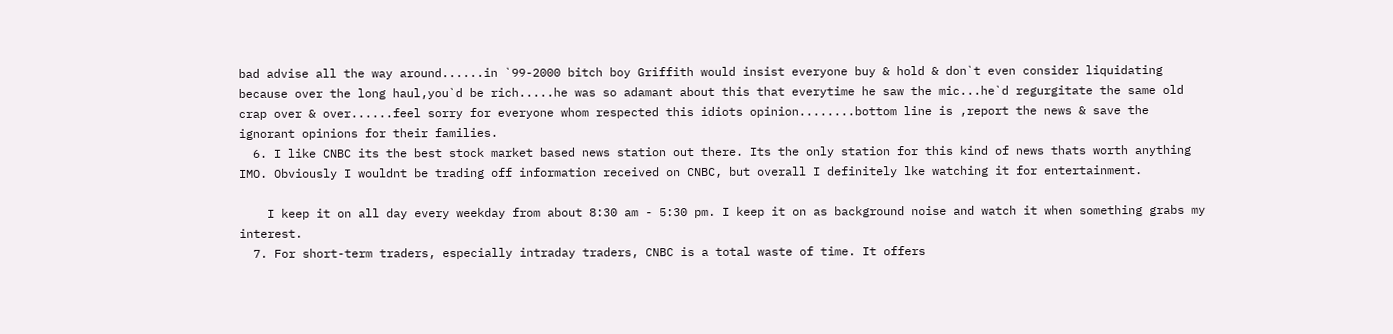bad advise all the way around......in `99-2000 bitch boy Griffith would insist everyone buy & hold & don`t even consider liquidating because over the long haul,you`d be rich.....he was so adamant about this that everytime he saw the mic...he`d regurgitate the same old crap over & over......feel sorry for everyone whom respected this idiots opinion........bottom line is ,report the news & save the ignorant opinions for their families.
  6. I like CNBC its the best stock market based news station out there. Its the only station for this kind of news thats worth anything IMO. Obviously I wouldnt be trading off information received on CNBC, but overall I definitely lke watching it for entertainment.

    I keep it on all day every weekday from about 8:30 am - 5:30 pm. I keep it on as background noise and watch it when something grabs my interest.
  7. For short-term traders, especially intraday traders, CNBC is a total waste of time. It offers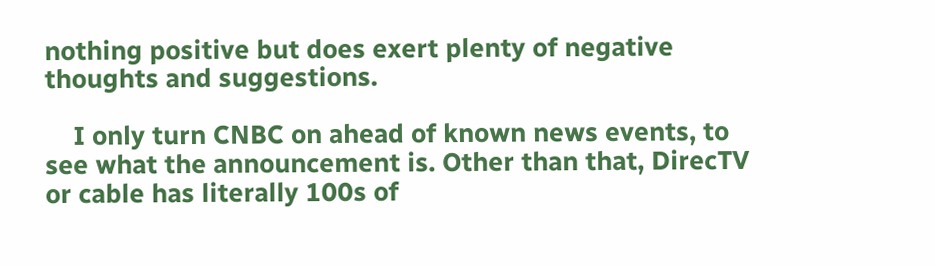nothing positive but does exert plenty of negative thoughts and suggestions.

    I only turn CNBC on ahead of known news events, to see what the announcement is. Other than that, DirecTV or cable has literally 100s of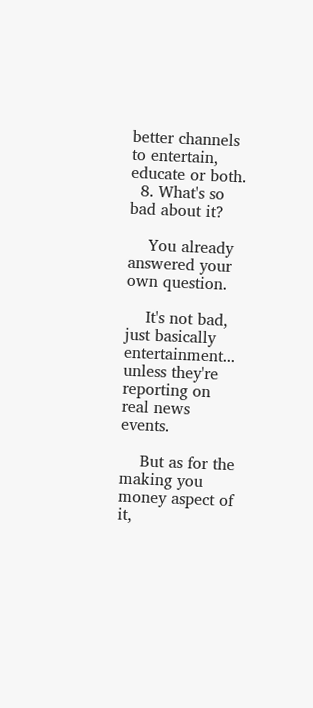better channels to entertain, educate or both.
  8. What's so bad about it?

    You already answered your own question.

    It's not bad, just basically entertainment... unless they're reporting on real news events.

    But as for the making you money aspect of it,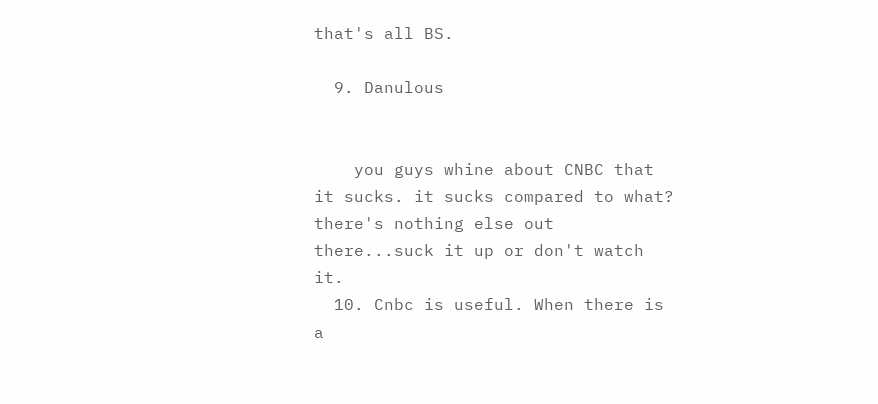that's all BS.

  9. Danulous


    you guys whine about CNBC that it sucks. it sucks compared to what? there's nothing else out there...suck it up or don't watch it.
  10. Cnbc is useful. When there is a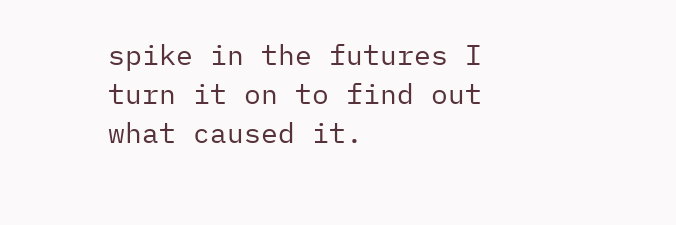spike in the futures I turn it on to find out what caused it.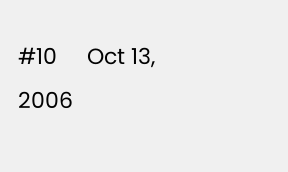#10     Oct 13, 2006